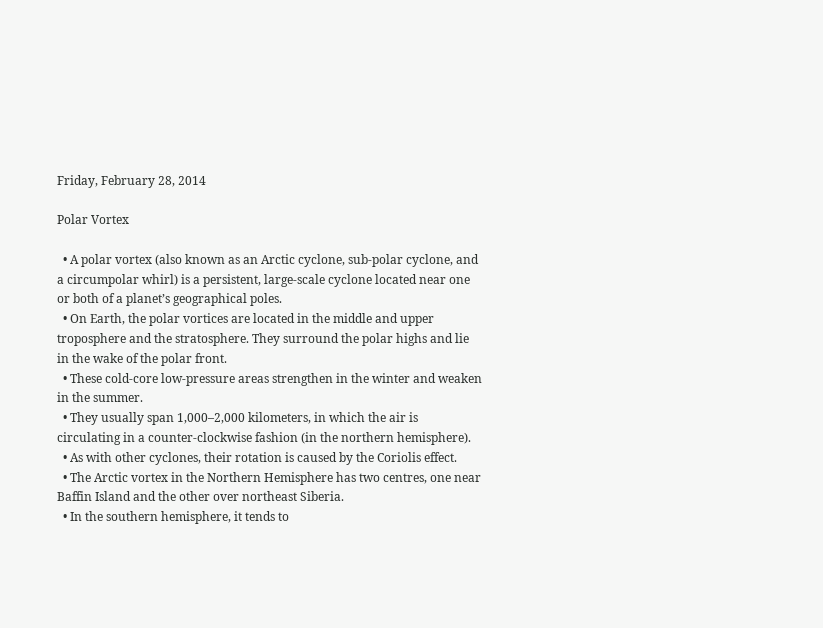Friday, February 28, 2014

Polar Vortex

  • A polar vortex (also known as an Arctic cyclone, sub-polar cyclone, and a circumpolar whirl) is a persistent, large-scale cyclone located near one or both of a planet’s geographical poles.
  • On Earth, the polar vortices are located in the middle and upper troposphere and the stratosphere. They surround the polar highs and lie in the wake of the polar front.
  • These cold-core low-pressure areas strengthen in the winter and weaken in the summer.
  • They usually span 1,000–2,000 kilometers, in which the air is circulating in a counter-clockwise fashion (in the northern hemisphere).
  • As with other cyclones, their rotation is caused by the Coriolis effect.
  • The Arctic vortex in the Northern Hemisphere has two centres, one near Baffin Island and the other over northeast Siberia.
  • In the southern hemisphere, it tends to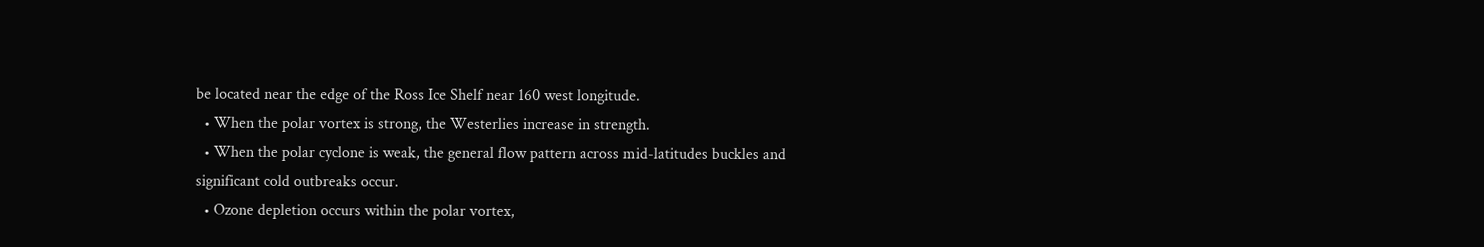be located near the edge of the Ross Ice Shelf near 160 west longitude.
  • When the polar vortex is strong, the Westerlies increase in strength.
  • When the polar cyclone is weak, the general flow pattern across mid-latitudes buckles and significant cold outbreaks occur.
  • Ozone depletion occurs within the polar vortex,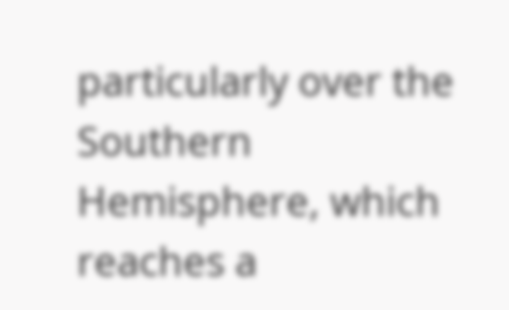particularly over the Southern Hemisphere, which reaches a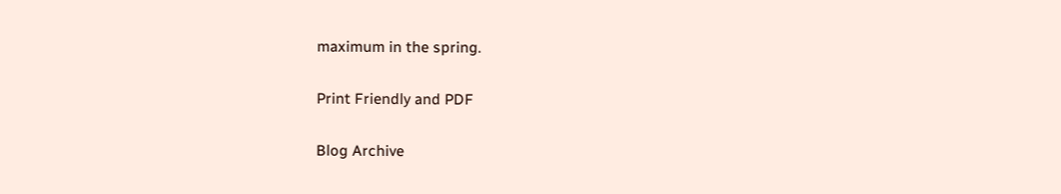maximum in the spring.

Print Friendly and PDF

Blog Archive